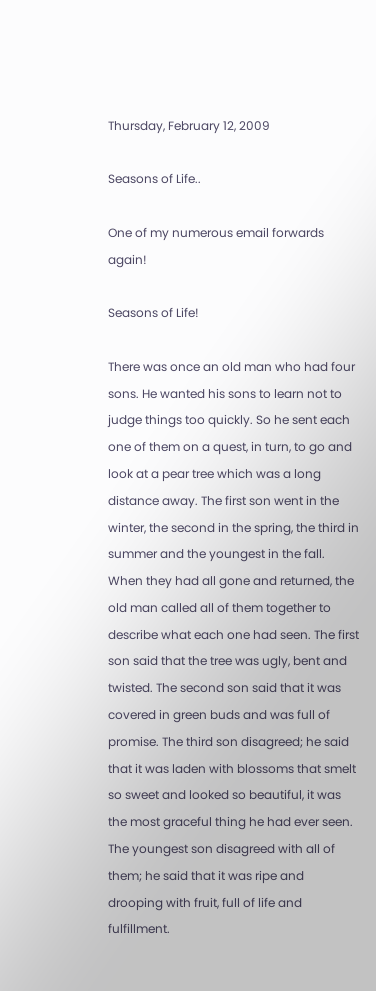Thursday, February 12, 2009

Seasons of Life..

One of my numerous email forwards again!

Seasons of Life!

There was once an old man who had four sons. He wanted his sons to learn not to judge things too quickly. So he sent each one of them on a quest, in turn, to go and look at a pear tree which was a long distance away. The first son went in the winter, the second in the spring, the third in summer and the youngest in the fall. When they had all gone and returned, the old man called all of them together to describe what each one had seen. The first son said that the tree was ugly, bent and twisted. The second son said that it was covered in green buds and was full of promise. The third son disagreed; he said that it was laden with blossoms that smelt so sweet and looked so beautiful, it was the most graceful thing he had ever seen. The youngest son disagreed with all of them; he said that it was ripe and drooping with fruit, full of life and fulfillment.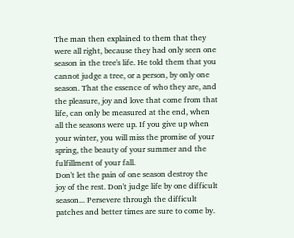The man then explained to them that they were all right, because they had only seen one season in the tree's life. He told them that you cannot judge a tree, or a person, by only one season. That the essence of who they are, and the pleasure, joy and love that come from that life, can only be measured at the end, when all the seasons were up. If you give up when your winter, you will miss the promise of your spring, the beauty of your summer and the fulfillment of your fall.
Don't let the pain of one season destroy the joy of the rest. Don't judge life by one difficult season... Persevere through the difficult patches and better times are sure to come by.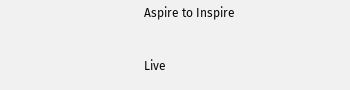Aspire to Inspire

Live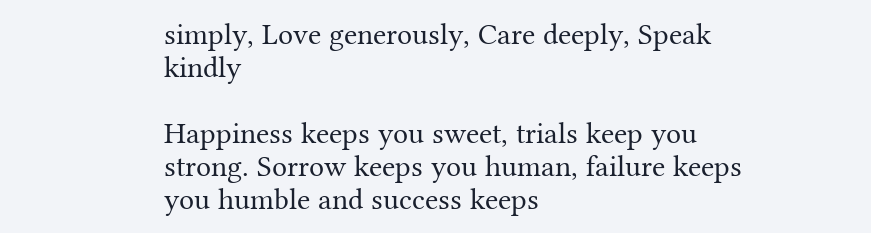simply, Love generously, Care deeply, Speak kindly

Happiness keeps you sweet, trials keep you strong. Sorrow keeps you human, failure keeps you humble and success keeps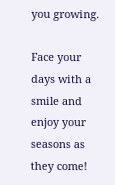you growing.

Face your days with a smile and enjoy your seasons as they come!